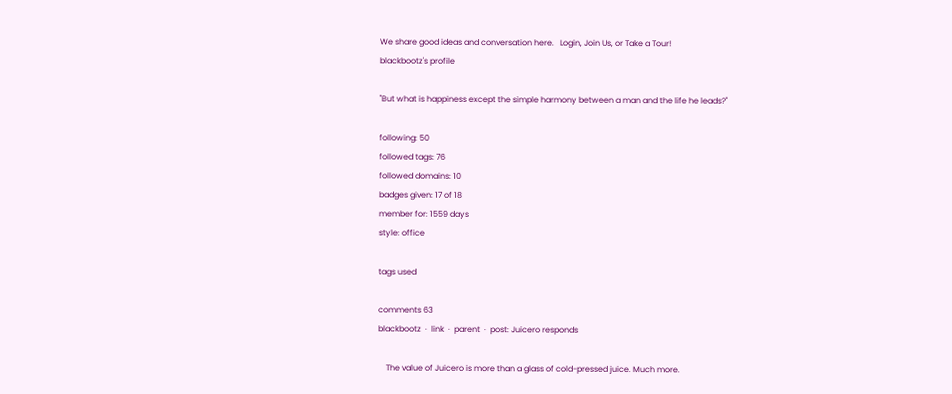We share good ideas and conversation here.   Login, Join Us, or Take a Tour!
blackbootz's profile

"But what is happiness except the simple harmony between a man and the life he leads?"

following: 50
followed tags: 76
followed domains: 10
badges given: 17 of 18
member for: 1559 days
style: office

tags used

comments 63
blackbootz  ·  link  ·  parent  ·  post: Juicero responds

    The value of Juicero is more than a glass of cold-pressed juice. Much more.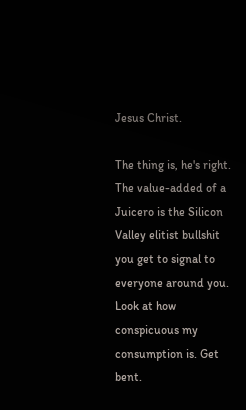Jesus Christ.

The thing is, he's right. The value-added of a Juicero is the Silicon Valley elitist bullshit you get to signal to everyone around you. Look at how conspicuous my consumption is. Get bent.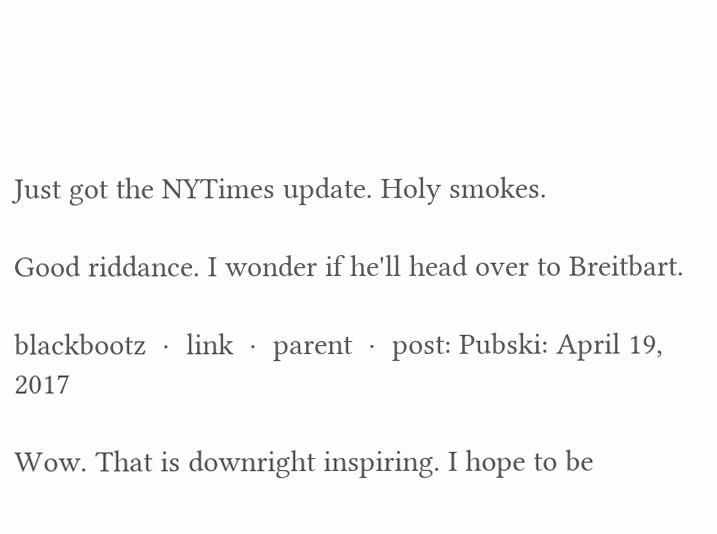Just got the NYTimes update. Holy smokes.

Good riddance. I wonder if he'll head over to Breitbart.

blackbootz  ·  link  ·  parent  ·  post: Pubski: April 19, 2017

Wow. That is downright inspiring. I hope to be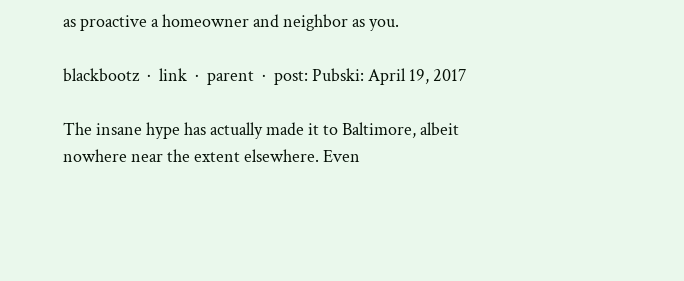as proactive a homeowner and neighbor as you.

blackbootz  ·  link  ·  parent  ·  post: Pubski: April 19, 2017

The insane hype has actually made it to Baltimore, albeit nowhere near the extent elsewhere. Even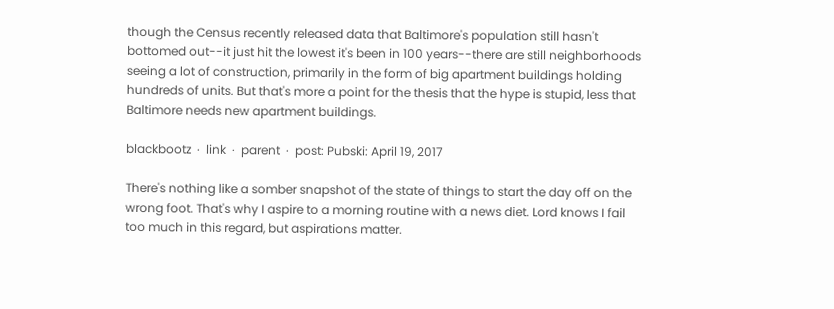though the Census recently released data that Baltimore's population still hasn't bottomed out--it just hit the lowest it's been in 100 years--there are still neighborhoods seeing a lot of construction, primarily in the form of big apartment buildings holding hundreds of units. But that's more a point for the thesis that the hype is stupid, less that Baltimore needs new apartment buildings.

blackbootz  ·  link  ·  parent  ·  post: Pubski: April 19, 2017

There's nothing like a somber snapshot of the state of things to start the day off on the wrong foot. That's why I aspire to a morning routine with a news diet. Lord knows I fail too much in this regard, but aspirations matter.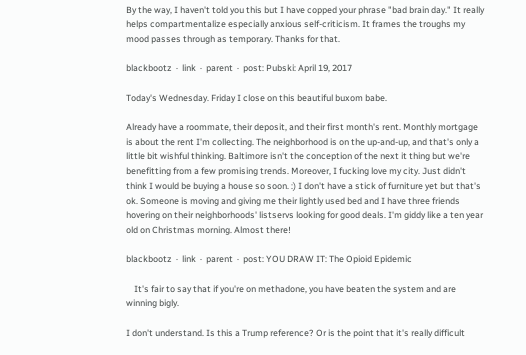By the way, I haven't told you this but I have copped your phrase "bad brain day." It really helps compartmentalize especially anxious self-criticism. It frames the troughs my mood passes through as temporary. Thanks for that.

blackbootz  ·  link  ·  parent  ·  post: Pubski: April 19, 2017

Today's Wednesday. Friday I close on this beautiful buxom babe.

Already have a roommate, their deposit, and their first month's rent. Monthly mortgage is about the rent I'm collecting. The neighborhood is on the up-and-up, and that's only a little bit wishful thinking. Baltimore isn't the conception of the next it thing but we're benefitting from a few promising trends. Moreover, I fucking love my city. Just didn't think I would be buying a house so soon. :) I don't have a stick of furniture yet but that's ok. Someone is moving and giving me their lightly used bed and I have three friends hovering on their neighborhoods' listservs looking for good deals. I'm giddy like a ten year old on Christmas morning. Almost there!

blackbootz  ·  link  ·  parent  ·  post: YOU DRAW IT: The Opioid Epidemic

    It's fair to say that if you're on methadone, you have beaten the system and are winning bigly.

I don't understand. Is this a Trump reference? Or is the point that it's really difficult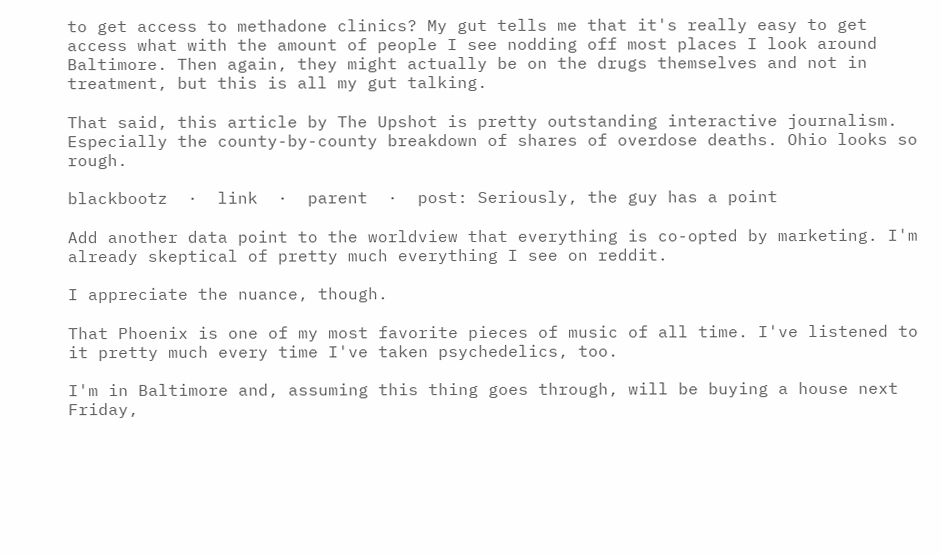to get access to methadone clinics? My gut tells me that it's really easy to get access what with the amount of people I see nodding off most places I look around Baltimore. Then again, they might actually be on the drugs themselves and not in treatment, but this is all my gut talking.

That said, this article by The Upshot is pretty outstanding interactive journalism. Especially the county-by-county breakdown of shares of overdose deaths. Ohio looks so rough.

blackbootz  ·  link  ·  parent  ·  post: Seriously, the guy has a point

Add another data point to the worldview that everything is co-opted by marketing. I'm already skeptical of pretty much everything I see on reddit.

I appreciate the nuance, though.

That Phoenix is one of my most favorite pieces of music of all time. I've listened to it pretty much every time I've taken psychedelics, too.

I'm in Baltimore and, assuming this thing goes through, will be buying a house next Friday,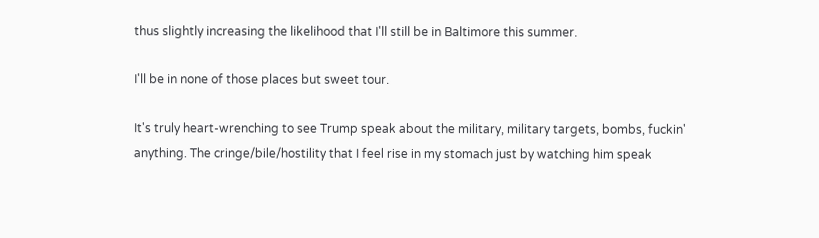thus slightly increasing the likelihood that I'll still be in Baltimore this summer.

I'll be in none of those places but sweet tour.

It's truly heart-wrenching to see Trump speak about the military, military targets, bombs, fuckin' anything. The cringe/bile/hostility that I feel rise in my stomach just by watching him speak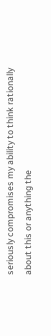seriously compromises my ability to think rationally about this or anything the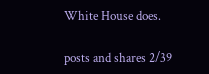White House does.

posts and shares 2/39